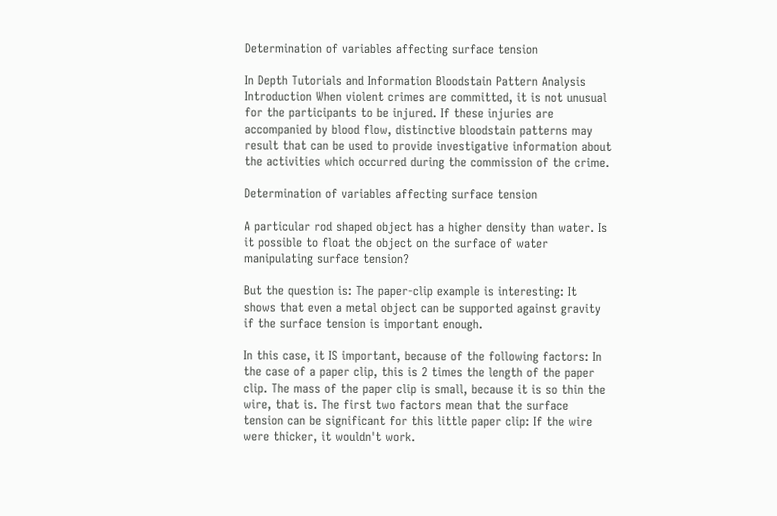Determination of variables affecting surface tension

In Depth Tutorials and Information Bloodstain Pattern Analysis Introduction When violent crimes are committed, it is not unusual for the participants to be injured. If these injuries are accompanied by blood flow, distinctive bloodstain patterns may result that can be used to provide investigative information about the activities which occurred during the commission of the crime.

Determination of variables affecting surface tension

A particular rod shaped object has a higher density than water. Is it possible to float the object on the surface of water manipulating surface tension?

But the question is: The paper-clip example is interesting: It shows that even a metal object can be supported against gravity if the surface tension is important enough.

In this case, it IS important, because of the following factors: In the case of a paper clip, this is 2 times the length of the paper clip. The mass of the paper clip is small, because it is so thin the wire, that is. The first two factors mean that the surface tension can be significant for this little paper clip: If the wire were thicker, it wouldn't work.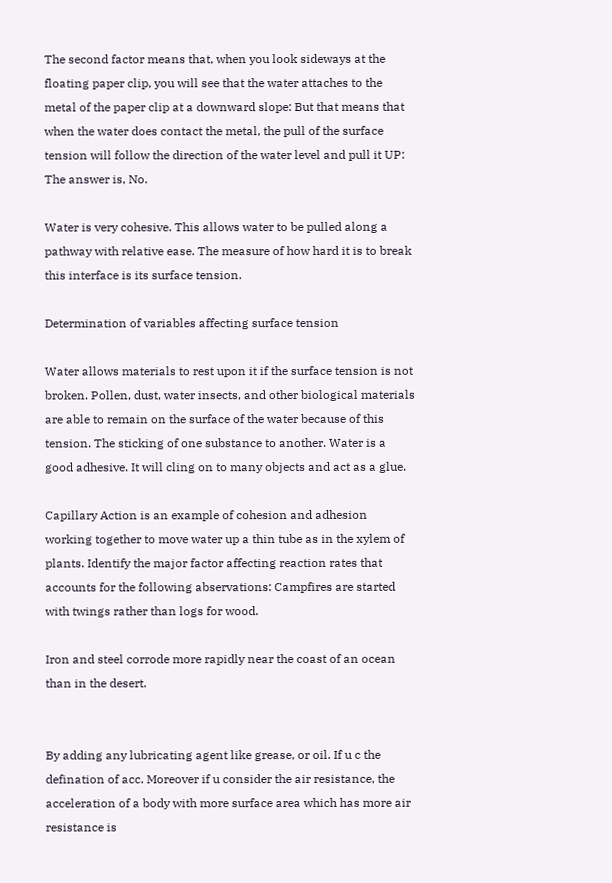The second factor means that, when you look sideways at the floating paper clip, you will see that the water attaches to the metal of the paper clip at a downward slope: But that means that when the water does contact the metal, the pull of the surface tension will follow the direction of the water level and pull it UP: The answer is, No.

Water is very cohesive. This allows water to be pulled along a pathway with relative ease. The measure of how hard it is to break this interface is its surface tension.

Determination of variables affecting surface tension

Water allows materials to rest upon it if the surface tension is not broken. Pollen, dust, water insects, and other biological materials are able to remain on the surface of the water because of this tension. The sticking of one substance to another. Water is a good adhesive. It will cling on to many objects and act as a glue.

Capillary Action is an example of cohesion and adhesion working together to move water up a thin tube as in the xylem of plants. Identify the major factor affecting reaction rates that accounts for the following abservations: Campfires are started with twings rather than logs for wood.

Iron and steel corrode more rapidly near the coast of an ocean than in the desert.


By adding any lubricating agent like grease, or oil. If u c the defination of acc. Moreover if u consider the air resistance, the acceleration of a body with more surface area which has more air resistance is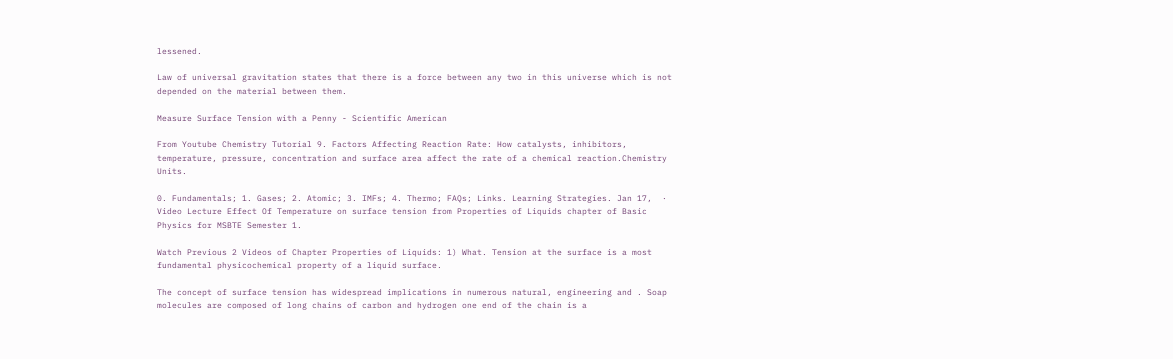lessened.

Law of universal gravitation states that there is a force between any two in this universe which is not depended on the material between them.

Measure Surface Tension with a Penny - Scientific American

From Youtube Chemistry Tutorial 9. Factors Affecting Reaction Rate: How catalysts, inhibitors, temperature, pressure, concentration and surface area affect the rate of a chemical reaction.Chemistry Units.

0. Fundamentals; 1. Gases; 2. Atomic; 3. IMFs; 4. Thermo; FAQs; Links. Learning Strategies. Jan 17,  · Video Lecture Effect Of Temperature on surface tension from Properties of Liquids chapter of Basic Physics for MSBTE Semester 1.

Watch Previous 2 Videos of Chapter Properties of Liquids: 1) What. Tension at the surface is a most fundamental physicochemical property of a liquid surface.

The concept of surface tension has widespread implications in numerous natural, engineering and . Soap molecules are composed of long chains of carbon and hydrogen one end of the chain is a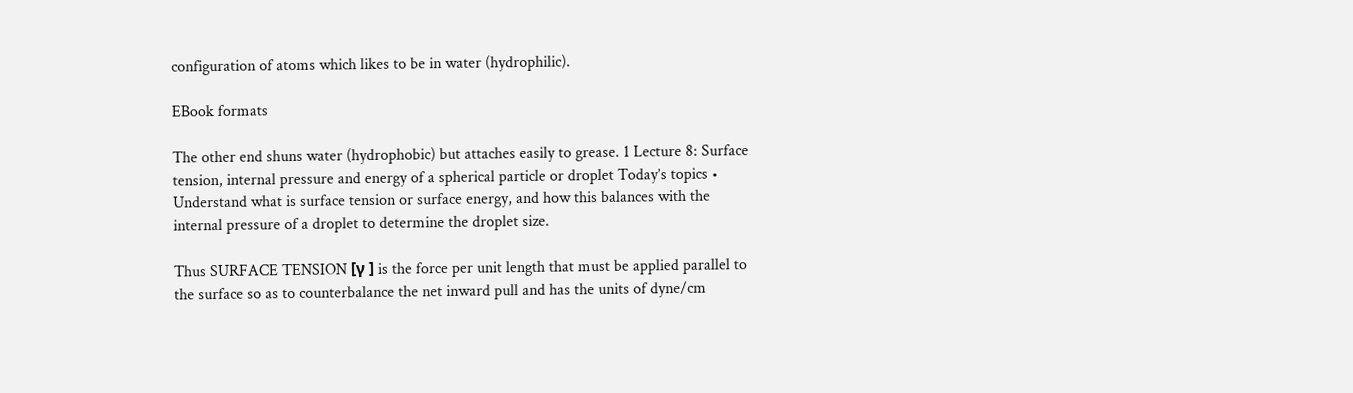configuration of atoms which likes to be in water (hydrophilic).

EBook formats

The other end shuns water (hydrophobic) but attaches easily to grease. 1 Lecture 8: Surface tension, internal pressure and energy of a spherical particle or droplet Today’s topics • Understand what is surface tension or surface energy, and how this balances with the internal pressure of a droplet to determine the droplet size.

Thus SURFACE TENSION [γ ] is the force per unit length that must be applied parallel to the surface so as to counterbalance the net inward pull and has the units of dyne/cm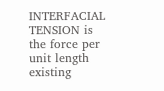INTERFACIAL TENSION is the force per unit length existing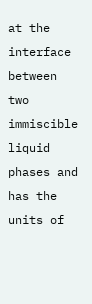at the interface between two immiscible liquid phases and has the units of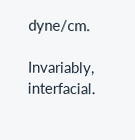dyne/cm.

Invariably, interfacial.